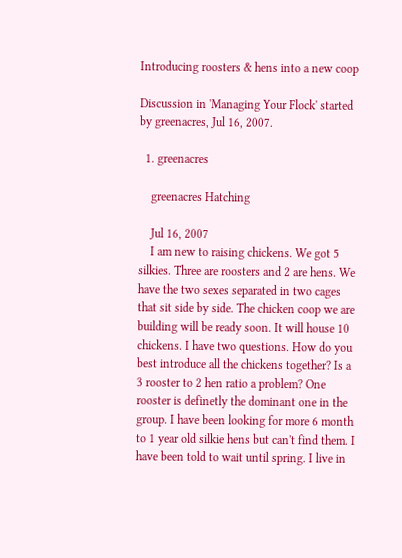Introducing roosters & hens into a new coop

Discussion in 'Managing Your Flock' started by greenacres, Jul 16, 2007.

  1. greenacres

    greenacres Hatching

    Jul 16, 2007
    I am new to raising chickens. We got 5 silkies. Three are roosters and 2 are hens. We have the two sexes separated in two cages that sit side by side. The chicken coop we are building will be ready soon. It will house 10 chickens. I have two questions. How do you best introduce all the chickens together? Is a 3 rooster to 2 hen ratio a problem? One rooster is definetly the dominant one in the group. I have been looking for more 6 month to 1 year old silkie hens but can't find them. I have been told to wait until spring. I live in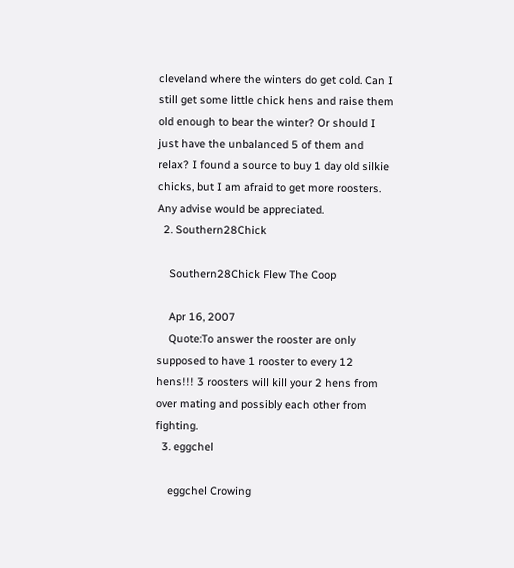cleveland where the winters do get cold. Can I still get some little chick hens and raise them old enough to bear the winter? Or should I just have the unbalanced 5 of them and relax? I found a source to buy 1 day old silkie chicks, but I am afraid to get more roosters. Any advise would be appreciated.
  2. Southern28Chick

    Southern28Chick Flew The Coop

    Apr 16, 2007
    Quote:To answer the rooster are only supposed to have 1 rooster to every 12 hens!!! 3 roosters will kill your 2 hens from over mating and possibly each other from fighting.
  3. eggchel

    eggchel Crowing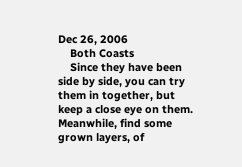Dec 26, 2006
    Both Coasts
    Since they have been side by side, you can try them in together, but keep a close eye on them. Meanwhile, find some grown layers, of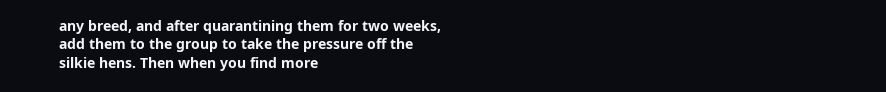any breed, and after quarantining them for two weeks, add them to the group to take the pressure off the silkie hens. Then when you find more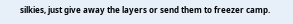silkies, just give away the layers or send them to freezer camp.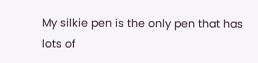My silkie pen is the only pen that has lots of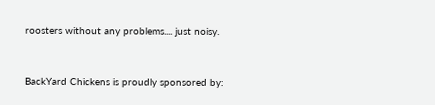roosters without any problems.... just noisy.


BackYard Chickens is proudly sponsored by: